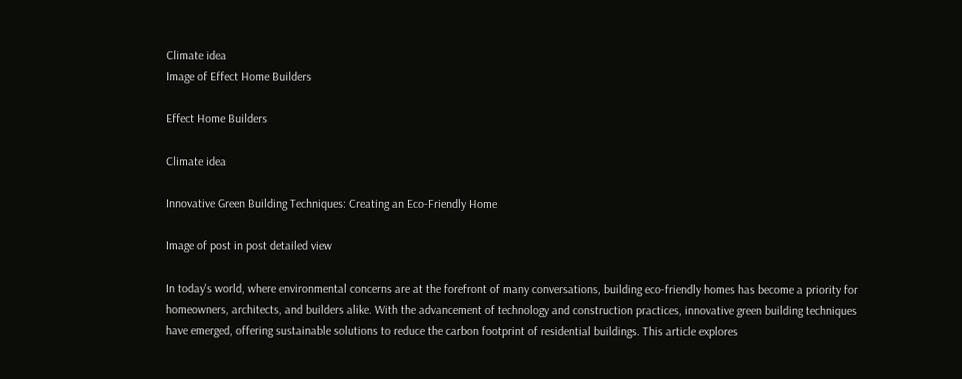Climate idea
Image of Effect Home Builders

Effect Home Builders

Climate idea

Innovative Green Building Techniques: Creating an Eco-Friendly Home

Image of post in post detailed view

In today's world, where environmental concerns are at the forefront of many conversations, building eco-friendly homes has become a priority for homeowners, architects, and builders alike. With the advancement of technology and construction practices, innovative green building techniques have emerged, offering sustainable solutions to reduce the carbon footprint of residential buildings. This article explores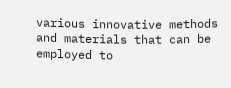various innovative methods and materials that can be employed to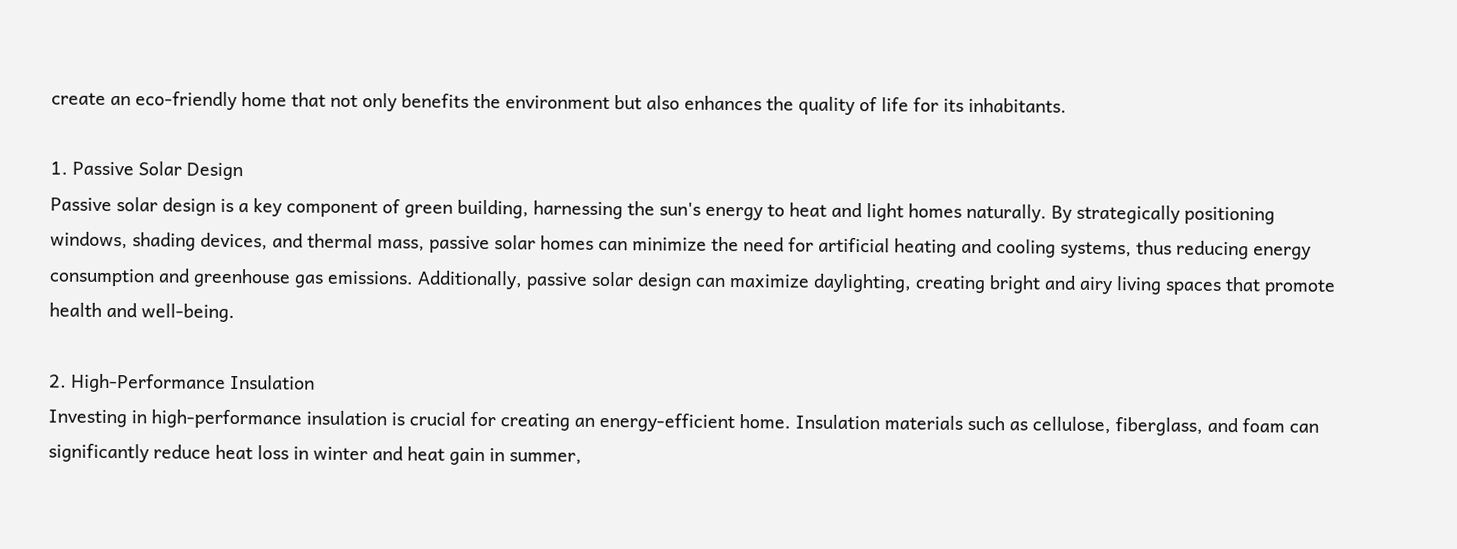create an eco-friendly home that not only benefits the environment but also enhances the quality of life for its inhabitants.

1. Passive Solar Design
Passive solar design is a key component of green building, harnessing the sun's energy to heat and light homes naturally. By strategically positioning windows, shading devices, and thermal mass, passive solar homes can minimize the need for artificial heating and cooling systems, thus reducing energy consumption and greenhouse gas emissions. Additionally, passive solar design can maximize daylighting, creating bright and airy living spaces that promote health and well-being.

2. High-Performance Insulation
Investing in high-performance insulation is crucial for creating an energy-efficient home. Insulation materials such as cellulose, fiberglass, and foam can significantly reduce heat loss in winter and heat gain in summer,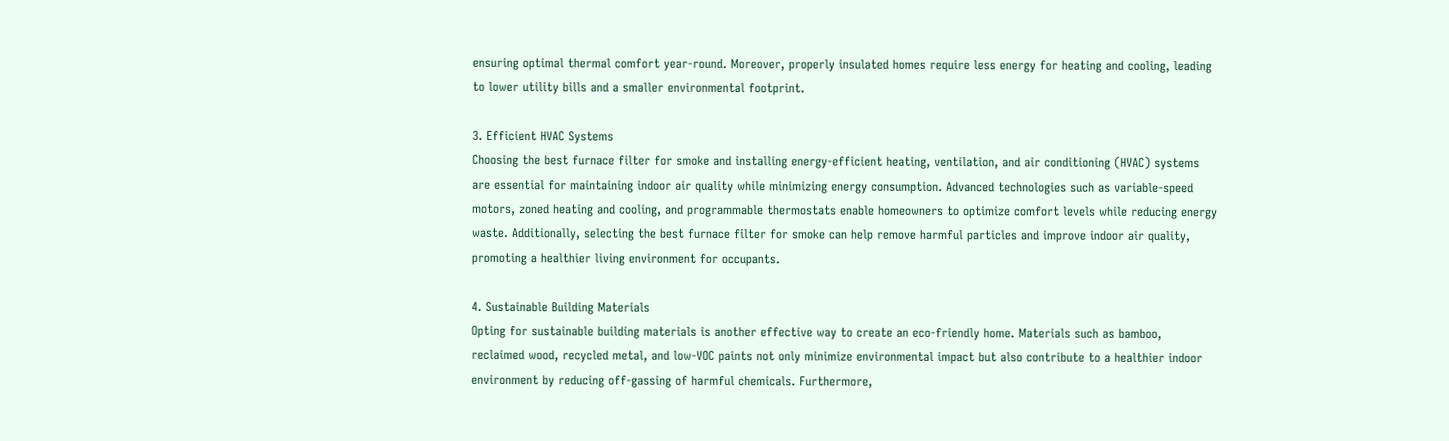ensuring optimal thermal comfort year-round. Moreover, properly insulated homes require less energy for heating and cooling, leading to lower utility bills and a smaller environmental footprint.

3. Efficient HVAC Systems
Choosing the best furnace filter for smoke and installing energy-efficient heating, ventilation, and air conditioning (HVAC) systems are essential for maintaining indoor air quality while minimizing energy consumption. Advanced technologies such as variable-speed motors, zoned heating and cooling, and programmable thermostats enable homeowners to optimize comfort levels while reducing energy waste. Additionally, selecting the best furnace filter for smoke can help remove harmful particles and improve indoor air quality, promoting a healthier living environment for occupants.

4. Sustainable Building Materials
Opting for sustainable building materials is another effective way to create an eco-friendly home. Materials such as bamboo, reclaimed wood, recycled metal, and low-VOC paints not only minimize environmental impact but also contribute to a healthier indoor environment by reducing off-gassing of harmful chemicals. Furthermore,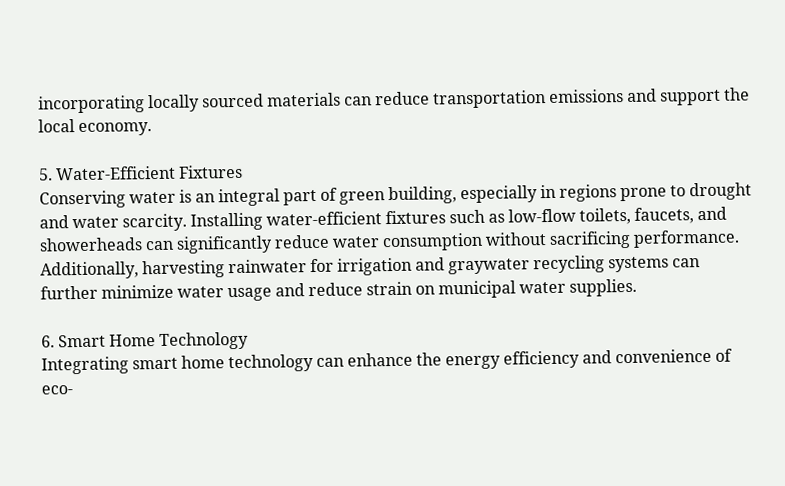incorporating locally sourced materials can reduce transportation emissions and support the local economy.

5. Water-Efficient Fixtures
Conserving water is an integral part of green building, especially in regions prone to drought and water scarcity. Installing water-efficient fixtures such as low-flow toilets, faucets, and showerheads can significantly reduce water consumption without sacrificing performance. Additionally, harvesting rainwater for irrigation and graywater recycling systems can further minimize water usage and reduce strain on municipal water supplies.

6. Smart Home Technology
Integrating smart home technology can enhance the energy efficiency and convenience of eco-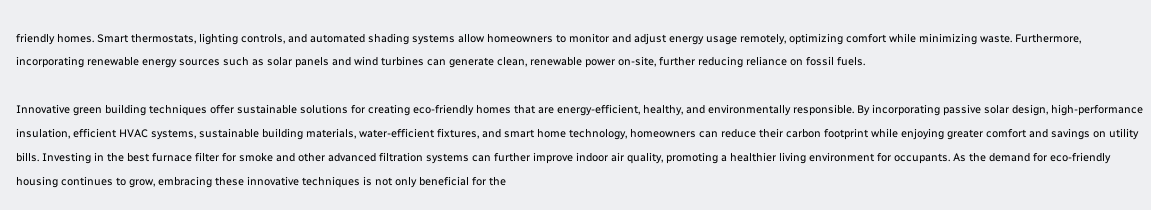friendly homes. Smart thermostats, lighting controls, and automated shading systems allow homeowners to monitor and adjust energy usage remotely, optimizing comfort while minimizing waste. Furthermore, incorporating renewable energy sources such as solar panels and wind turbines can generate clean, renewable power on-site, further reducing reliance on fossil fuels.

Innovative green building techniques offer sustainable solutions for creating eco-friendly homes that are energy-efficient, healthy, and environmentally responsible. By incorporating passive solar design, high-performance insulation, efficient HVAC systems, sustainable building materials, water-efficient fixtures, and smart home technology, homeowners can reduce their carbon footprint while enjoying greater comfort and savings on utility bills. Investing in the best furnace filter for smoke and other advanced filtration systems can further improve indoor air quality, promoting a healthier living environment for occupants. As the demand for eco-friendly housing continues to grow, embracing these innovative techniques is not only beneficial for the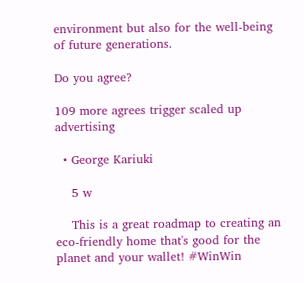environment but also for the well-being of future generations.

Do you agree?

109 more agrees trigger scaled up advertising

  • George Kariuki

    5 w

    This is a great roadmap to creating an eco-friendly home that's good for the planet and your wallet! #WinWin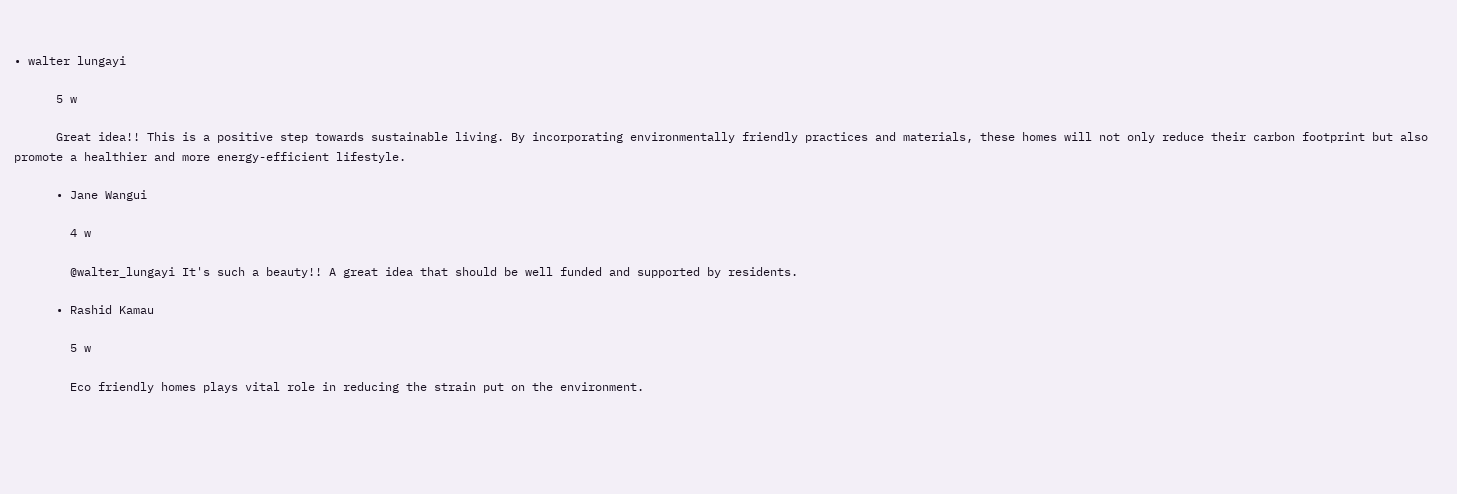• walter lungayi

      5 w

      Great idea!! This is a positive step towards sustainable living. By incorporating environmentally friendly practices and materials, these homes will not only reduce their carbon footprint but also promote a healthier and more energy-efficient lifestyle.

      • Jane Wangui

        4 w

        @walter_lungayi It's such a beauty!! A great idea that should be well funded and supported by residents.

      • Rashid Kamau

        5 w

        Eco friendly homes plays vital role in reducing the strain put on the environment.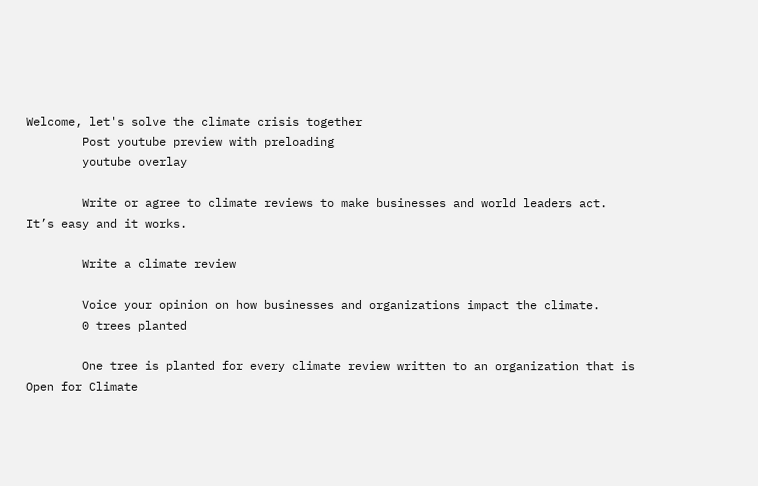Welcome, let's solve the climate crisis together
        Post youtube preview with preloading
        youtube overlay

        Write or agree to climate reviews to make businesses and world leaders act. It’s easy and it works.

        Write a climate review

        Voice your opinion on how businesses and organizations impact the climate.
        0 trees planted

        One tree is planted for every climate review written to an organization that is Open for Climate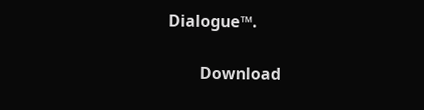Dialogue™.

        Download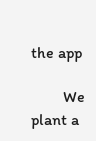the app

        We plant a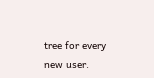tree for every new user.